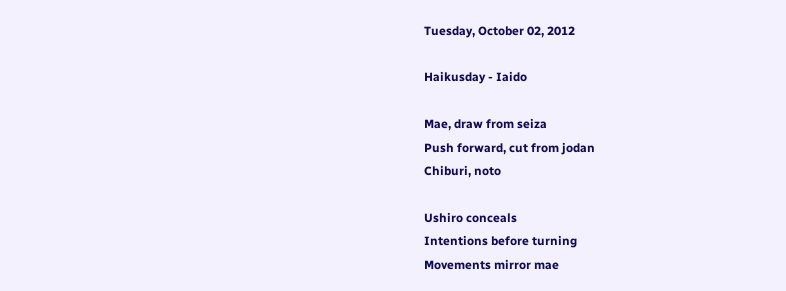Tuesday, October 02, 2012

Haikusday - Iaido

Mae, draw from seiza
Push forward, cut from jodan
Chiburi, noto

Ushiro conceals
Intentions before turning
Movements mirror mae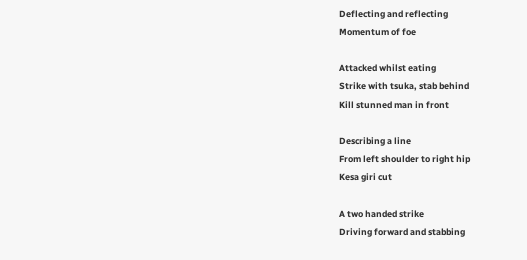Deflecting and reflecting
Momentum of foe

Attacked whilst eating
Strike with tsuka, stab behind
Kill stunned man in front

Describing a line
From left shoulder to right hip
Kesa giri cut

A two handed strike
Driving forward and stabbing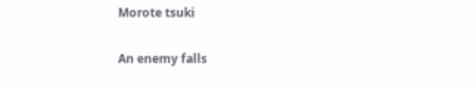Morote tsuki

An enemy falls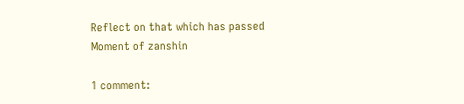Reflect on that which has passed
Moment of zanshin

1 comment: